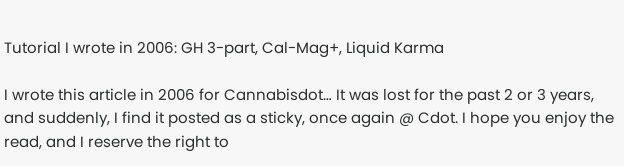Tutorial I wrote in 2006: GH 3-part, Cal-Mag+, Liquid Karma

I wrote this article in 2006 for Cannabisdot… It was lost for the past 2 or 3 years, and suddenly, I find it posted as a sticky, once again @ Cdot. I hope you enjoy the read, and I reserve the right to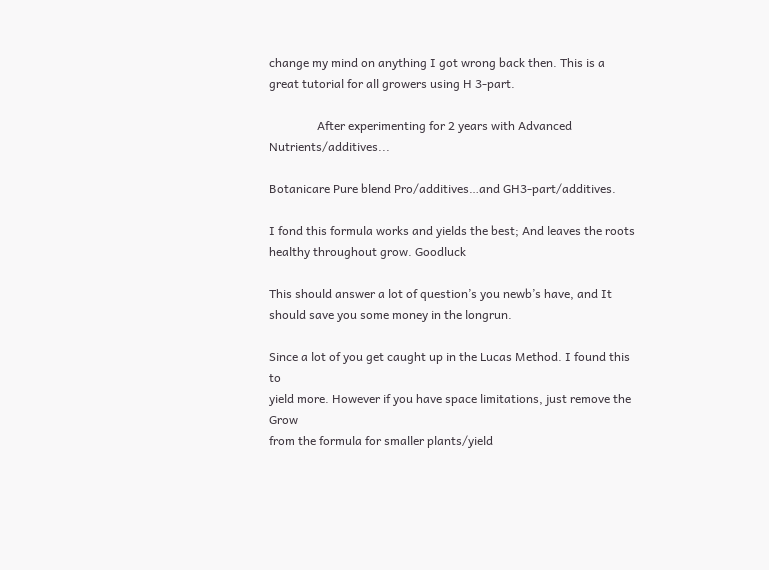change my mind on anything I got wrong back then. This is a great tutorial for all growers using H 3-part.

                After experimenting for 2 years with Advanced Nutrients/additives...

Botanicare Pure blend Pro/additives…and GH3-part/additives.

I fond this formula works and yields the best; And leaves the roots healthy throughout grow. Goodluck

This should answer a lot of question’s you newb’s have, and It should save you some money in the longrun.

Since a lot of you get caught up in the Lucas Method. I found this to
yield more. However if you have space limitations, just remove the Grow
from the formula for smaller plants/yield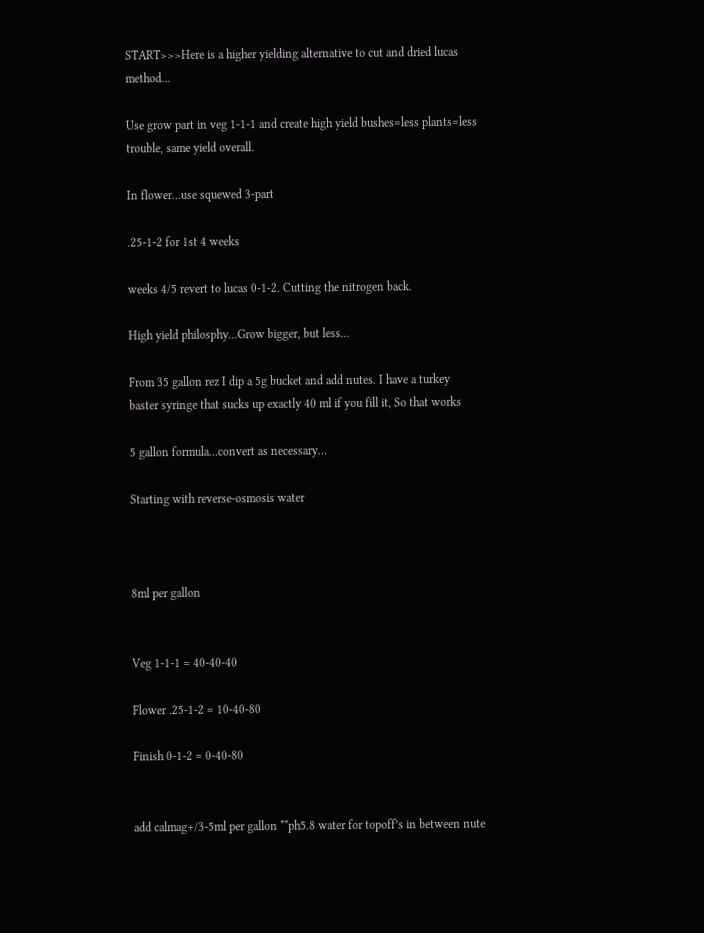START>>>Here is a higher yielding alternative to cut and dried lucas method…

Use grow part in veg 1-1-1 and create high yield bushes=less plants=less trouble, same yield overall.

In flower…use squewed 3-part

.25-1-2 for 1st 4 weeks

weeks 4/5 revert to lucas 0-1-2. Cutting the nitrogen back.

High yield philosphy…Grow bigger, but less…

From 35 gallon rez I dip a 5g bucket and add nutes. I have a turkey
baster syringe that sucks up exactly 40 ml if you fill it, So that works

5 gallon formula…convert as necessary…

Starting with reverse-osmosis water



8ml per gallon


Veg 1-1-1 = 40-40-40

Flower .25-1-2 = 10-40-80

Finish 0-1-2 = 0-40-80


add calmag+/3-5ml per gallon **ph5.8 water for topoff’s in between nute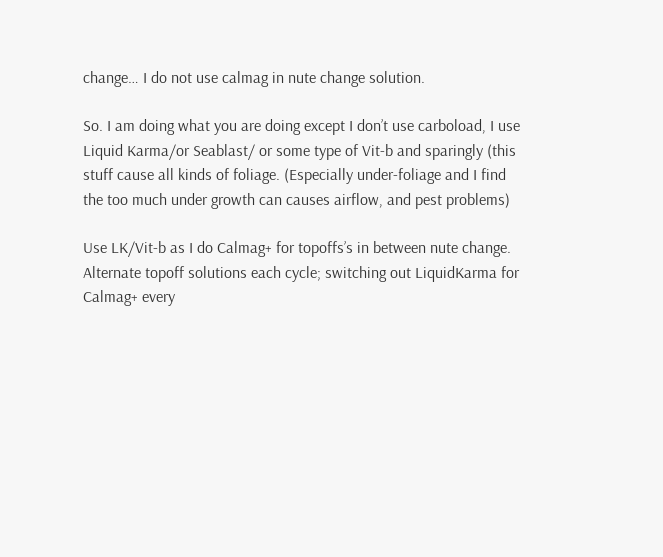change… I do not use calmag in nute change solution.

So. I am doing what you are doing except I don’t use carboload, I use
Liquid Karma/or Seablast/ or some type of Vit-b and sparingly (this
stuff cause all kinds of foliage. (Especially under-foliage and I find
the too much under growth can causes airflow, and pest problems)

Use LK/Vit-b as I do Calmag+ for topoffs’s in between nute change.
Alternate topoff solutions each cycle; switching out LiquidKarma for
Calmag+ every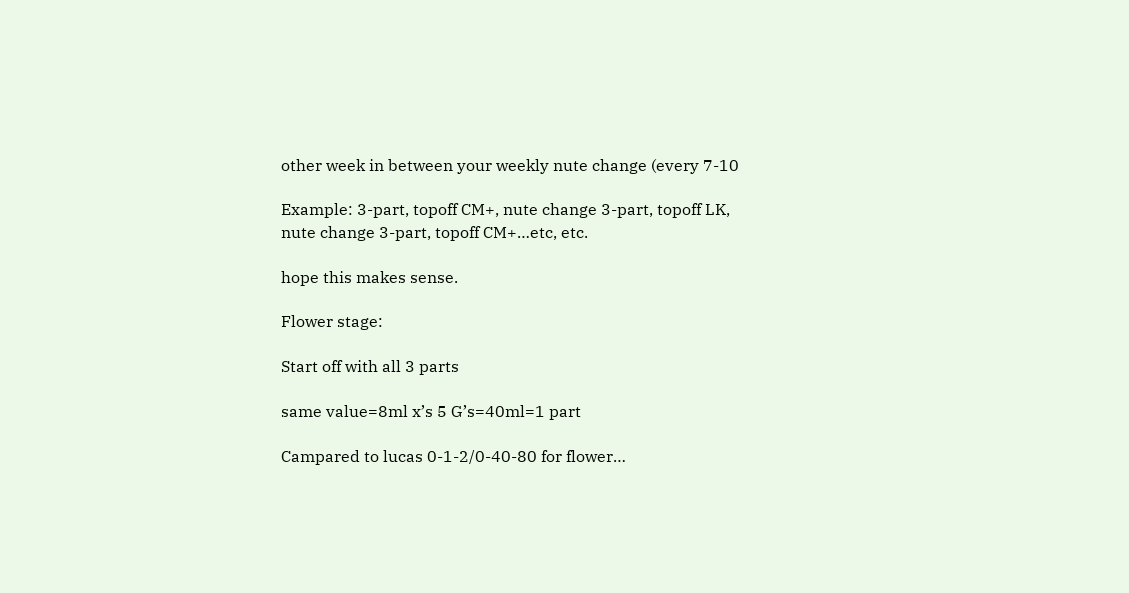other week in between your weekly nute change (every 7-10

Example: 3-part, topoff CM+, nute change 3-part, topoff LK, nute change 3-part, topoff CM+…etc, etc.

hope this makes sense.

Flower stage:

Start off with all 3 parts

same value=8ml x’s 5 G’s=40ml=1 part

Campared to lucas 0-1-2/0-40-80 for flower…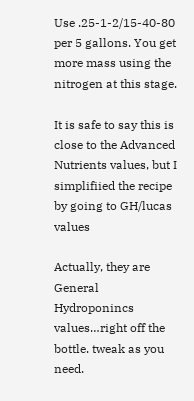Use .25-1-2/15-40-80 per 5 gallons. You get more mass using the nitrogen at this stage.

It is safe to say this is close to the Advanced Nutrients values, but I simplifiied the recipe by going to GH/lucas values

Actually, they are General Hydroponincs values…right off the bottle. tweak as you need.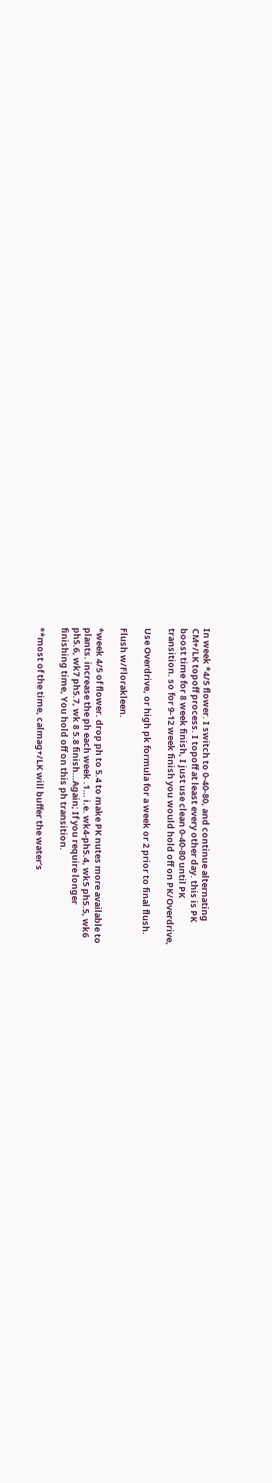In week *4/5 flower. I switch to 0-40-80, and continue alternating
CM+/LK topoff process. I topoff at least every other day. this is PK
boost time for 8 week finish, I just use clean 0-40-80 until PK
transition. so for 9-12 week finish you would hold off on PK/Overdrive,

Use Overdrive, or high pk formula for a week or 2 prior to final flush.

Flush w/Florakleen.

*week 4/5 of flower. drop ph to 5.4 to make PK nutes more available to
plants. increase the ph each week .1… i.e. wk4-ph5.4, wk5 ph5.5, wk6
ph5.6, wk7 ph5.7, wk 8 5.8 finish…Again; If you require longer
finishing time, You hold off on this ph transition.

**most of the time, calmag+/LK will buffer the water’s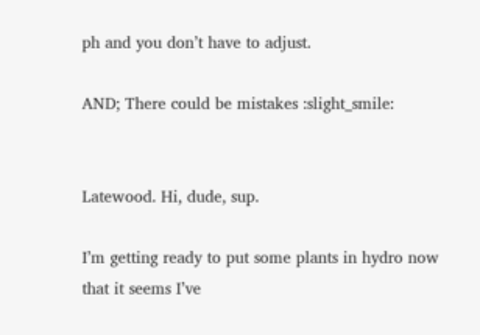ph and you don’t have to adjust.

AND; There could be mistakes :slight_smile:


Latewood. Hi, dude, sup.

I’m getting ready to put some plants in hydro now that it seems I’ve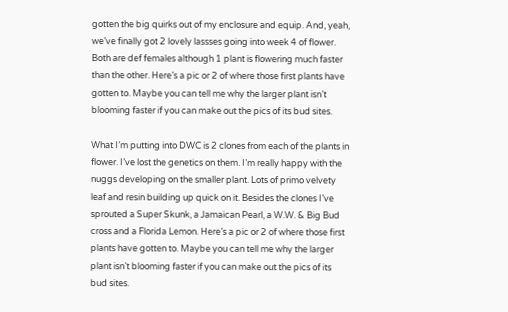gotten the big quirks out of my enclosure and equip. And, yeah, we’ve finally got 2 lovely lassses going into week 4 of flower. Both are def females although 1 plant is flowering much faster than the other. Here’s a pic or 2 of where those first plants have gotten to. Maybe you can tell me why the larger plant isn’t blooming faster if you can make out the pics of its bud sites.

What I’m putting into DWC is 2 clones from each of the plants in flower. I’ve lost the genetics on them. I’m really happy with the nuggs developing on the smaller plant. Lots of primo velvety leaf and resin building up quick on it. Besides the clones I’ve sprouted a Super Skunk, a Jamaican Pearl, a W.W. & Big Bud cross and a Florida Lemon. Here’s a pic or 2 of where those first plants have gotten to. Maybe you can tell me why the larger plant isn’t blooming faster if you can make out the pics of its bud sites.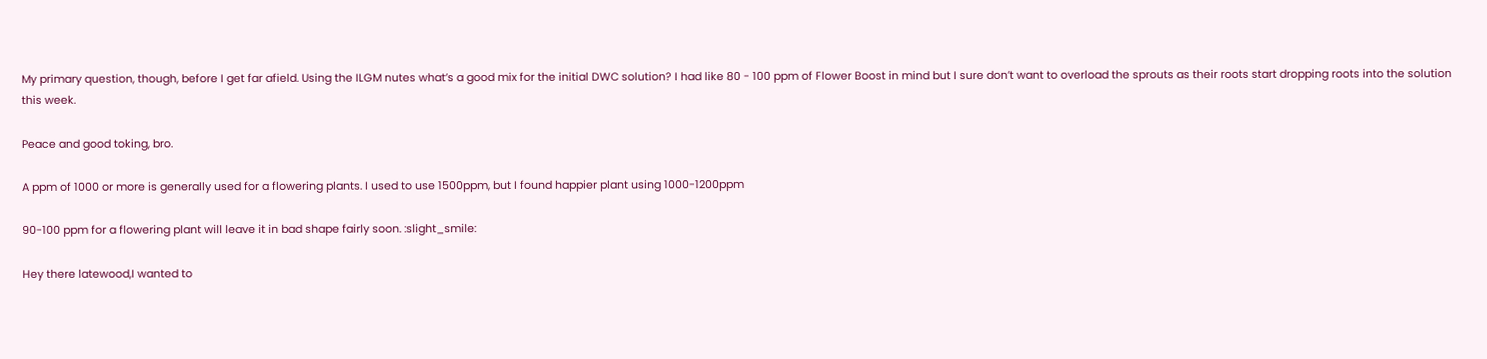My primary question, though, before I get far afield. Using the ILGM nutes what’s a good mix for the initial DWC solution? I had like 80 - 100 ppm of Flower Boost in mind but I sure don’t want to overload the sprouts as their roots start dropping roots into the solution this week.

Peace and good toking, bro.

A ppm of 1000 or more is generally used for a flowering plants. I used to use 1500ppm, but I found happier plant using 1000-1200ppm

90-100 ppm for a flowering plant will leave it in bad shape fairly soon. :slight_smile:

Hey there latewood,I wanted to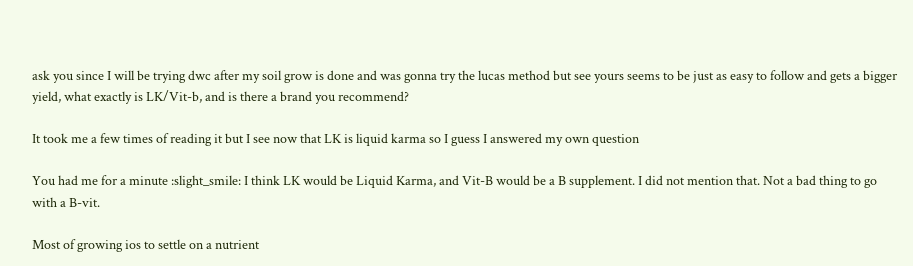ask you since I will be trying dwc after my soil grow is done and was gonna try the lucas method but see yours seems to be just as easy to follow and gets a bigger yield, what exactly is LK/Vit-b, and is there a brand you recommend?

It took me a few times of reading it but I see now that LK is liquid karma so I guess I answered my own question

You had me for a minute :slight_smile: I think LK would be Liquid Karma, and Vit-B would be a B supplement. I did not mention that. Not a bad thing to go with a B-vit.

Most of growing ios to settle on a nutrient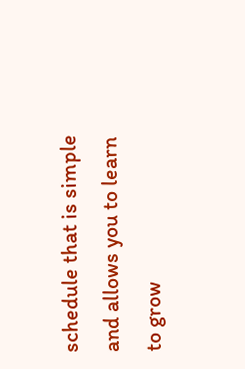schedule that is simple and allows you to learn to grow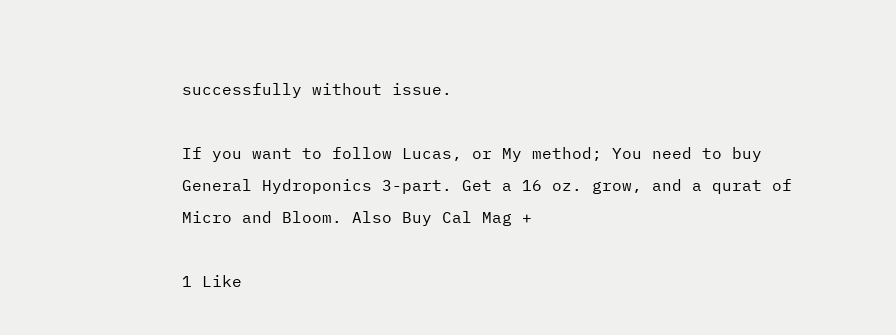successfully without issue.

If you want to follow Lucas, or My method; You need to buy General Hydroponics 3-part. Get a 16 oz. grow, and a qurat of Micro and Bloom. Also Buy Cal Mag +

1 Like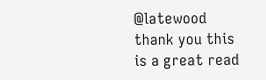@latewood thank you this is a great read